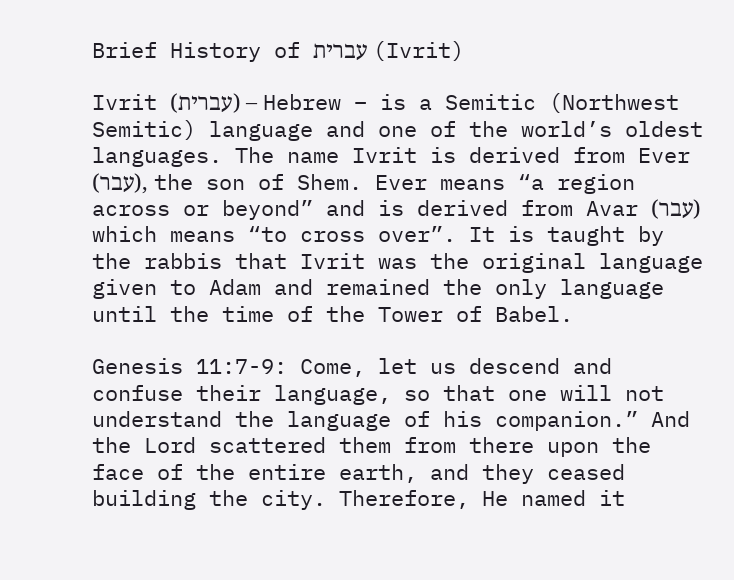Brief History of עברית (Ivrit)

Ivrit (עברית) – Hebrew – is a Semitic (Northwest Semitic) language and one of the world’s oldest languages. The name Ivrit is derived from Ever (עבר), the son of Shem. Ever means “a region across or beyond” and is derived from Avar (עבר) which means “to cross over”. It is taught by the rabbis that Ivrit was the original language given to Adam and remained the only language until the time of the Tower of Babel.

Genesis 11:7-9: Come, let us descend and confuse their language, so that one will not understand the language of his companion.” And the Lord scattered them from there upon the face of the entire earth, and they ceased building the city. Therefore, He named it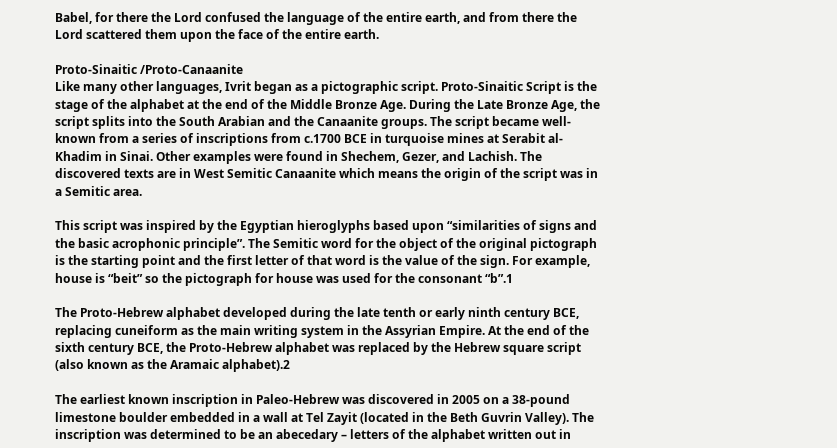Babel, for there the Lord confused the language of the entire earth, and from there the Lord scattered them upon the face of the entire earth.

Proto-Sinaitic /Proto-Canaanite
Like many other languages, Ivrit began as a pictographic script. Proto-Sinaitic Script is the stage of the alphabet at the end of the Middle Bronze Age. During the Late Bronze Age, the script splits into the South Arabian and the Canaanite groups. The script became well-known from a series of inscriptions from c.1700 BCE in turquoise mines at Serabit al-Khadim in Sinai. Other examples were found in Shechem, Gezer, and Lachish. The discovered texts are in West Semitic Canaanite which means the origin of the script was in a Semitic area.

This script was inspired by the Egyptian hieroglyphs based upon “similarities of signs and the basic acrophonic principle”. The Semitic word for the object of the original pictograph is the starting point and the first letter of that word is the value of the sign. For example, house is “beit” so the pictograph for house was used for the consonant “b”.1

The Proto-Hebrew alphabet developed during the late tenth or early ninth century BCE, replacing cuneiform as the main writing system in the Assyrian Empire. At the end of the sixth century BCE, the Proto-Hebrew alphabet was replaced by the Hebrew square script (also known as the Aramaic alphabet).2

The earliest known inscription in Paleo-Hebrew was discovered in 2005 on a 38-pound limestone boulder embedded in a wall at Tel Zayit (located in the Beth Guvrin Valley). The inscription was determined to be an abecedary – letters of the alphabet written out in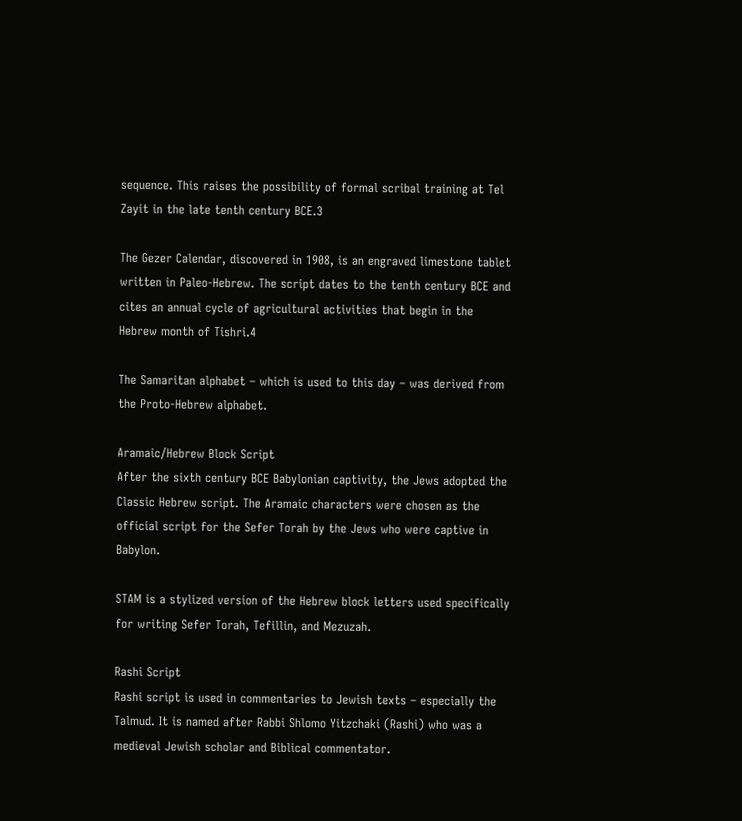sequence. This raises the possibility of formal scribal training at Tel Zayit in the late tenth century BCE.3

The Gezer Calendar, discovered in 1908, is an engraved limestone tablet written in Paleo-Hebrew. The script dates to the tenth century BCE and cites an annual cycle of agricultural activities that begin in the Hebrew month of Tishri.4

The Samaritan alphabet – which is used to this day – was derived from the Proto-Hebrew alphabet.

Aramaic/Hebrew Block Script
After the sixth century BCE Babylonian captivity, the Jews adopted the Classic Hebrew script. The Aramaic characters were chosen as the official script for the Sefer Torah by the Jews who were captive in Babylon.

STAM is a stylized version of the Hebrew block letters used specifically for writing Sefer Torah, Tefillin, and Mezuzah.

Rashi Script
Rashi script is used in commentaries to Jewish texts – especially the Talmud. It is named after Rabbi Shlomo Yitzchaki (Rashi) who was a medieval Jewish scholar and Biblical commentator.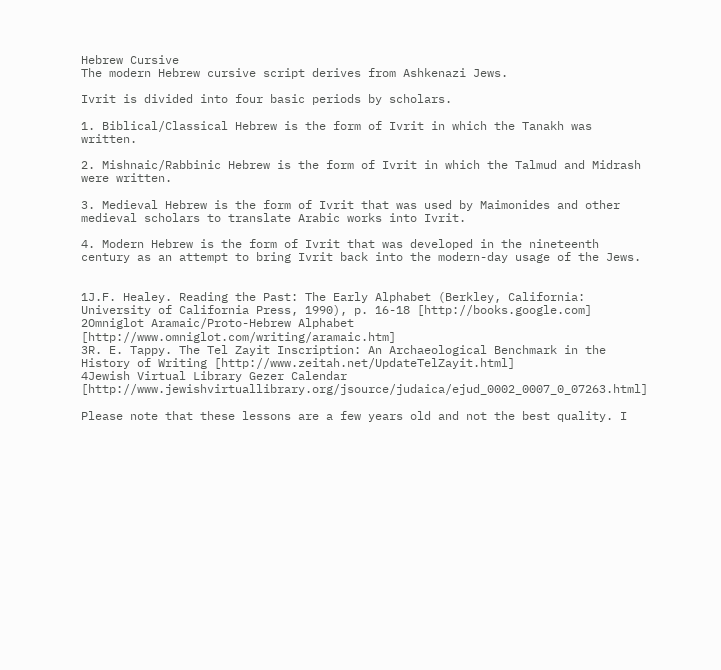Hebrew Cursive
The modern Hebrew cursive script derives from Ashkenazi Jews.

Ivrit is divided into four basic periods by scholars.

1. Biblical/Classical Hebrew is the form of Ivrit in which the Tanakh was written.

2. Mishnaic/Rabbinic Hebrew is the form of Ivrit in which the Talmud and Midrash were written.

3. Medieval Hebrew is the form of Ivrit that was used by Maimonides and other medieval scholars to translate Arabic works into Ivrit.

4. Modern Hebrew is the form of Ivrit that was developed in the nineteenth century as an attempt to bring Ivrit back into the modern-day usage of the Jews.


1J.F. Healey. Reading the Past: The Early Alphabet (Berkley, California: University of California Press, 1990), p. 16-18 [http://books.google.com]
2Omniglot Aramaic/Proto-Hebrew Alphabet [http://www.omniglot.com/writing/aramaic.htm]
3R. E. Tappy. The Tel Zayit Inscription: An Archaeological Benchmark in the History of Writing [http://www.zeitah.net/UpdateTelZayit.html]
4Jewish Virtual Library Gezer Calendar [http://www.jewishvirtuallibrary.org/jsource/judaica/ejud_0002_0007_0_07263.html]

Please note that these lessons are a few years old and not the best quality. I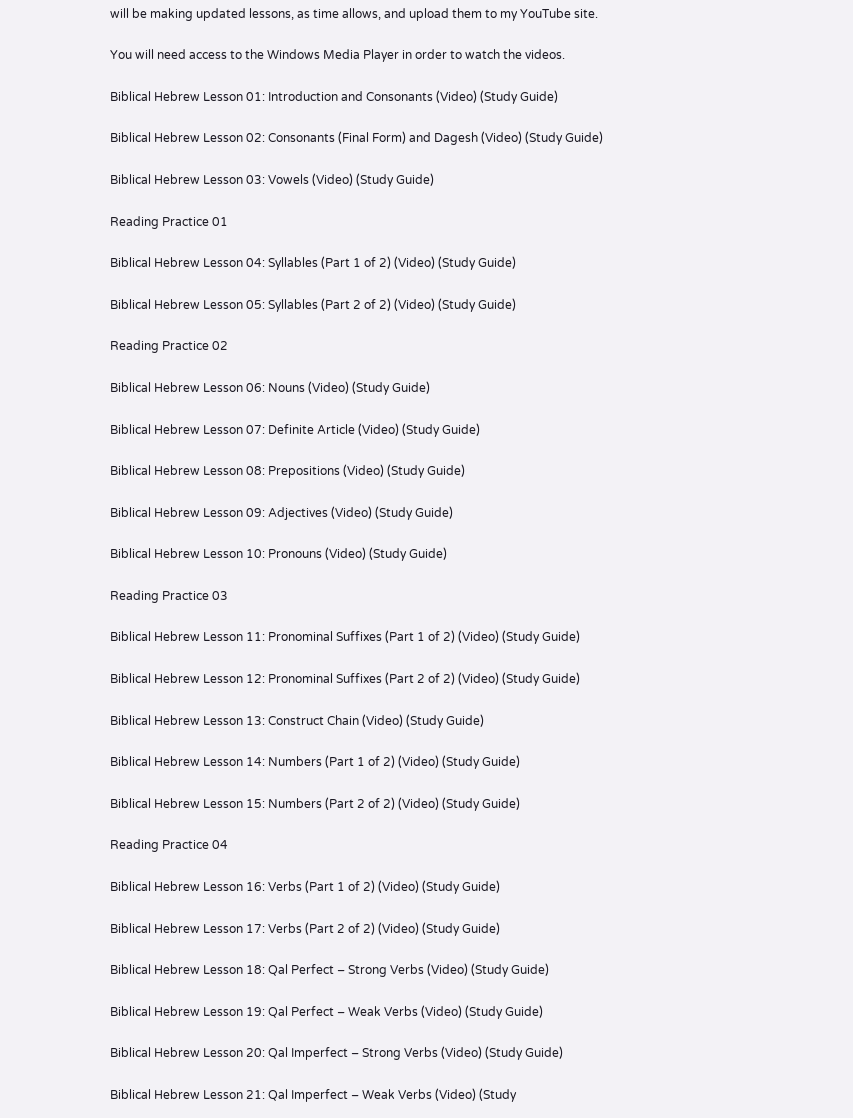will be making updated lessons, as time allows, and upload them to my YouTube site.

You will need access to the Windows Media Player in order to watch the videos.

Biblical Hebrew Lesson 01: Introduction and Consonants (Video) (Study Guide)

Biblical Hebrew Lesson 02: Consonants (Final Form) and Dagesh (Video) (Study Guide)

Biblical Hebrew Lesson 03: Vowels (Video) (Study Guide)

Reading Practice 01

Biblical Hebrew Lesson 04: Syllables (Part 1 of 2) (Video) (Study Guide)

Biblical Hebrew Lesson 05: Syllables (Part 2 of 2) (Video) (Study Guide)

Reading Practice 02

Biblical Hebrew Lesson 06: Nouns (Video) (Study Guide)

Biblical Hebrew Lesson 07: Definite Article (Video) (Study Guide)

Biblical Hebrew Lesson 08: Prepositions (Video) (Study Guide)

Biblical Hebrew Lesson 09: Adjectives (Video) (Study Guide)

Biblical Hebrew Lesson 10: Pronouns (Video) (Study Guide)

Reading Practice 03

Biblical Hebrew Lesson 11: Pronominal Suffixes (Part 1 of 2) (Video) (Study Guide)

Biblical Hebrew Lesson 12: Pronominal Suffixes (Part 2 of 2) (Video) (Study Guide)

Biblical Hebrew Lesson 13: Construct Chain (Video) (Study Guide)

Biblical Hebrew Lesson 14: Numbers (Part 1 of 2) (Video) (Study Guide)

Biblical Hebrew Lesson 15: Numbers (Part 2 of 2) (Video) (Study Guide)

Reading Practice 04

Biblical Hebrew Lesson 16: Verbs (Part 1 of 2) (Video) (Study Guide)

Biblical Hebrew Lesson 17: Verbs (Part 2 of 2) (Video) (Study Guide)

Biblical Hebrew Lesson 18: Qal Perfect – Strong Verbs (Video) (Study Guide)

Biblical Hebrew Lesson 19: Qal Perfect – Weak Verbs (Video) (Study Guide)

Biblical Hebrew Lesson 20: Qal Imperfect – Strong Verbs (Video) (Study Guide)

Biblical Hebrew Lesson 21: Qal Imperfect – Weak Verbs (Video) (Study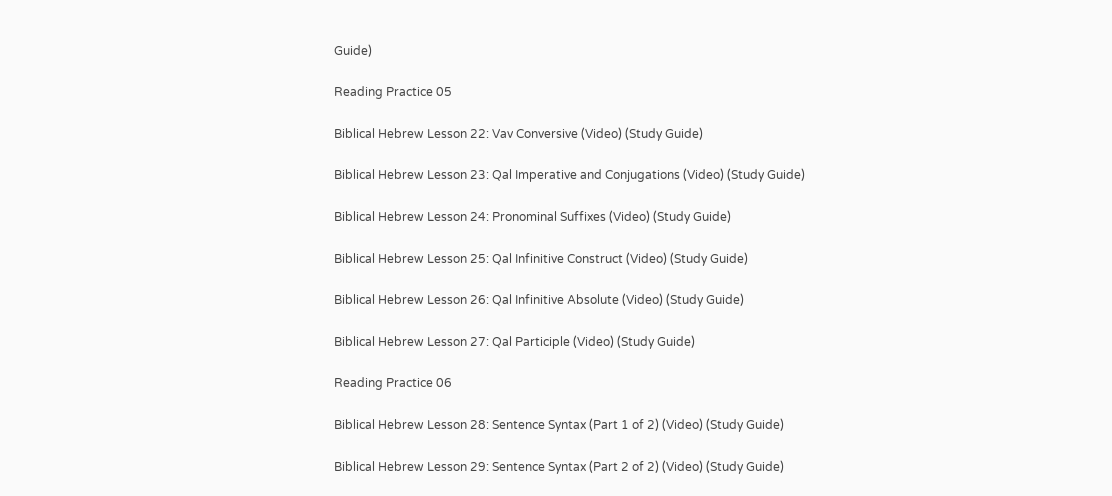Guide)

Reading Practice 05

Biblical Hebrew Lesson 22: Vav Conversive (Video) (Study Guide)

Biblical Hebrew Lesson 23: Qal Imperative and Conjugations (Video) (Study Guide)

Biblical Hebrew Lesson 24: Pronominal Suffixes (Video) (Study Guide)

Biblical Hebrew Lesson 25: Qal Infinitive Construct (Video) (Study Guide)

Biblical Hebrew Lesson 26: Qal Infinitive Absolute (Video) (Study Guide)

Biblical Hebrew Lesson 27: Qal Participle (Video) (Study Guide)

Reading Practice 06

Biblical Hebrew Lesson 28: Sentence Syntax (Part 1 of 2) (Video) (Study Guide)

Biblical Hebrew Lesson 29: Sentence Syntax (Part 2 of 2) (Video) (Study Guide)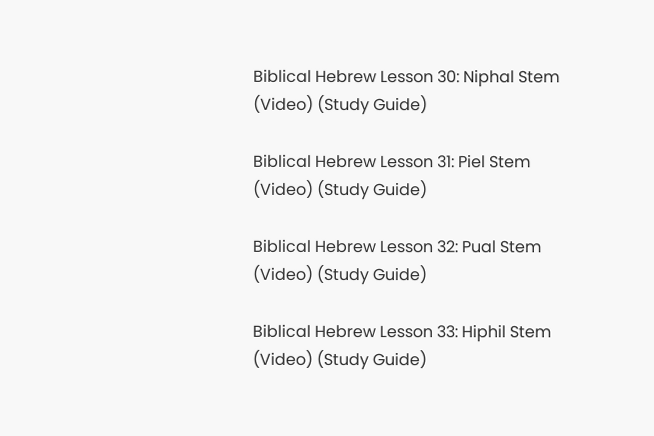Biblical Hebrew Lesson 30: Niphal Stem (Video) (Study Guide)

Biblical Hebrew Lesson 31: Piel Stem (Video) (Study Guide)

Biblical Hebrew Lesson 32: Pual Stem (Video) (Study Guide)

Biblical Hebrew Lesson 33: Hiphil Stem (Video) (Study Guide)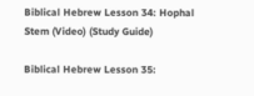Biblical Hebrew Lesson 34: Hophal Stem (Video) (Study Guide)

Biblical Hebrew Lesson 35: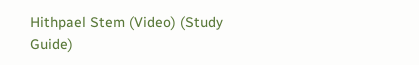Hithpael Stem (Video) (Study Guide)